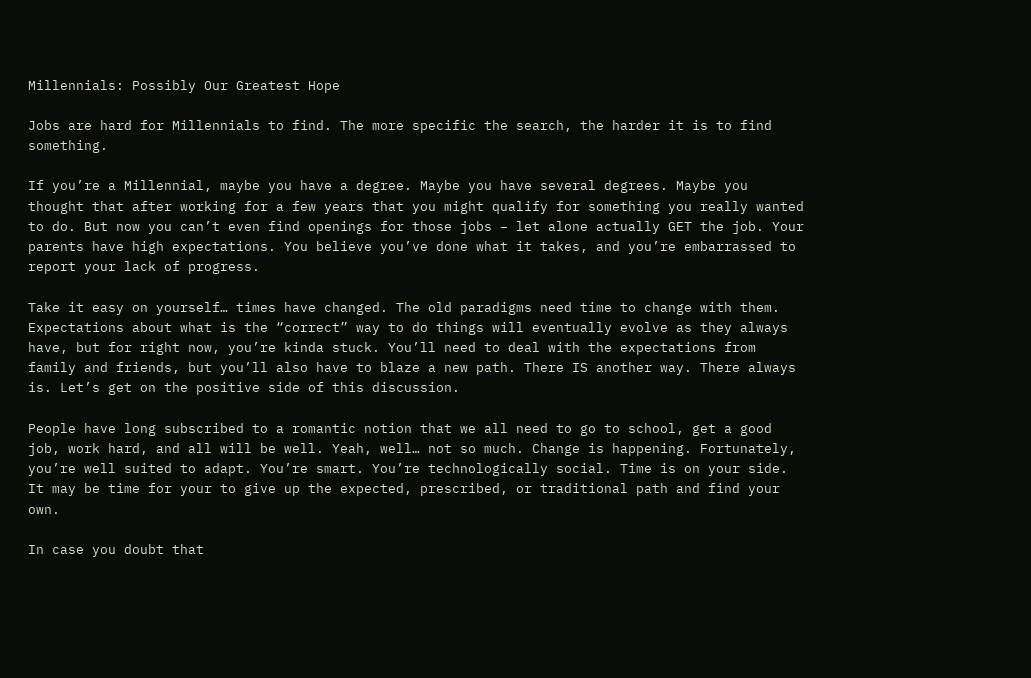Millennials: Possibly Our Greatest Hope

Jobs are hard for Millennials to find. The more specific the search, the harder it is to find something.

If you’re a Millennial, maybe you have a degree. Maybe you have several degrees. Maybe you thought that after working for a few years that you might qualify for something you really wanted to do. But now you can’t even find openings for those jobs – let alone actually GET the job. Your parents have high expectations. You believe you’ve done what it takes, and you’re embarrassed to report your lack of progress.

Take it easy on yourself… times have changed. The old paradigms need time to change with them. Expectations about what is the “correct” way to do things will eventually evolve as they always have, but for right now, you’re kinda stuck. You’ll need to deal with the expectations from family and friends, but you’ll also have to blaze a new path. There IS another way. There always is. Let’s get on the positive side of this discussion.

People have long subscribed to a romantic notion that we all need to go to school, get a good job, work hard, and all will be well. Yeah, well… not so much. Change is happening. Fortunately, you’re well suited to adapt. You’re smart. You’re technologically social. Time is on your side. It may be time for your to give up the expected, prescribed, or traditional path and find your own.

In case you doubt that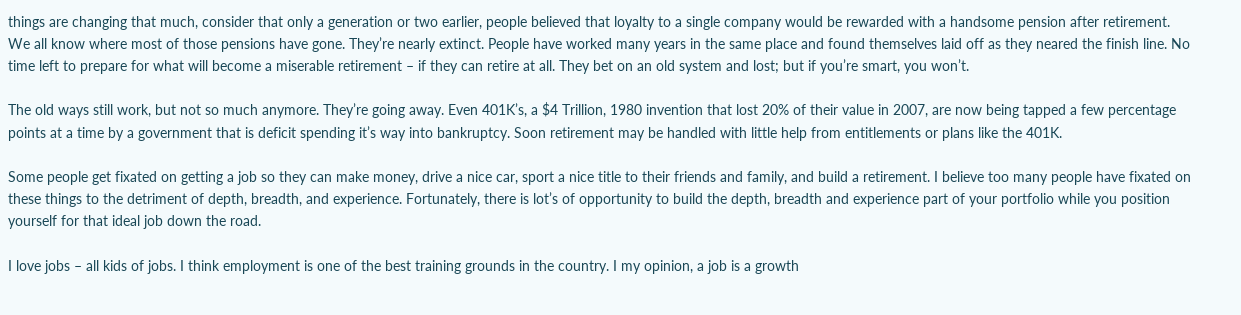things are changing that much, consider that only a generation or two earlier, people believed that loyalty to a single company would be rewarded with a handsome pension after retirement. We all know where most of those pensions have gone. They’re nearly extinct. People have worked many years in the same place and found themselves laid off as they neared the finish line. No time left to prepare for what will become a miserable retirement – if they can retire at all. They bet on an old system and lost; but if you’re smart, you won’t.

The old ways still work, but not so much anymore. They’re going away. Even 401K’s, a $4 Trillion, 1980 invention that lost 20% of their value in 2007, are now being tapped a few percentage points at a time by a government that is deficit spending it’s way into bankruptcy. Soon retirement may be handled with little help from entitlements or plans like the 401K.

Some people get fixated on getting a job so they can make money, drive a nice car, sport a nice title to their friends and family, and build a retirement. I believe too many people have fixated on these things to the detriment of depth, breadth, and experience. Fortunately, there is lot’s of opportunity to build the depth, breadth and experience part of your portfolio while you position yourself for that ideal job down the road.

I love jobs – all kids of jobs. I think employment is one of the best training grounds in the country. I my opinion, a job is a growth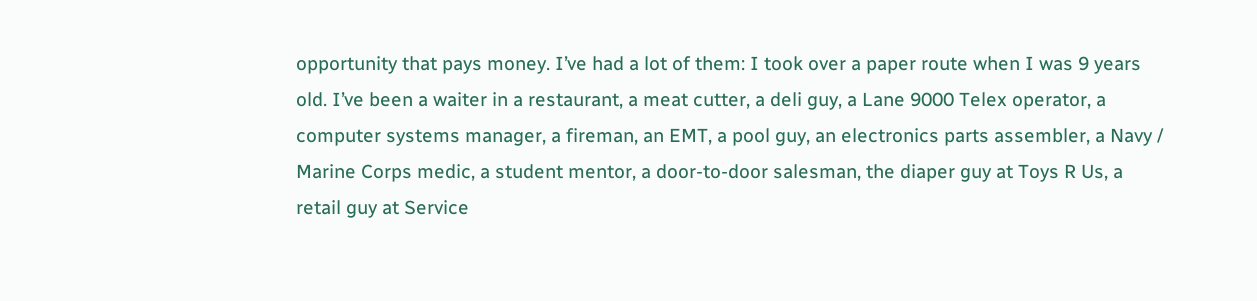opportunity that pays money. I’ve had a lot of them: I took over a paper route when I was 9 years old. I’ve been a waiter in a restaurant, a meat cutter, a deli guy, a Lane 9000 Telex operator, a computer systems manager, a fireman, an EMT, a pool guy, an electronics parts assembler, a Navy / Marine Corps medic, a student mentor, a door-to-door salesman, the diaper guy at Toys R Us, a retail guy at Service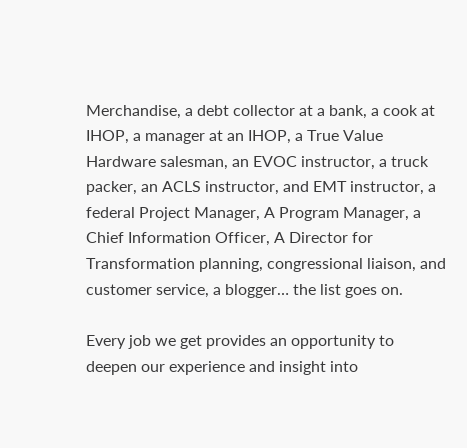Merchandise, a debt collector at a bank, a cook at IHOP, a manager at an IHOP, a True Value Hardware salesman, an EVOC instructor, a truck packer, an ACLS instructor, and EMT instructor, a federal Project Manager, A Program Manager, a Chief Information Officer, A Director for Transformation planning, congressional liaison, and customer service, a blogger… the list goes on.

Every job we get provides an opportunity to deepen our experience and insight into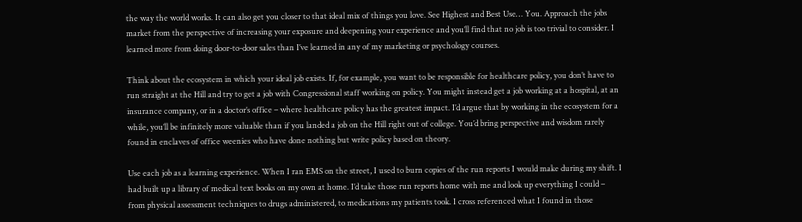the way the world works. It can also get you closer to that ideal mix of things you love. See Highest and Best Use… You. Approach the jobs market from the perspective of increasing your exposure and deepening your experience and you’ll find that no job is too trivial to consider. I learned more from doing door-to-door sales than I’ve learned in any of my marketing or psychology courses.

Think about the ecosystem in which your ideal job exists. If, for example, you want to be responsible for healthcare policy, you don’t have to run straight at the Hill and try to get a job with Congressional staff working on policy. You might instead get a job working at a hospital, at an insurance company, or in a doctor’s office – where healthcare policy has the greatest impact. I’d argue that by working in the ecosystem for a while, you’ll be infinitely more valuable than if you landed a job on the Hill right out of college. You’d bring perspective and wisdom rarely found in enclaves of office weenies who have done nothing but write policy based on theory.

Use each job as a learning experience. When I ran EMS on the street, I used to burn copies of the run reports I would make during my shift. I had built up a library of medical text books on my own at home. I’d take those run reports home with me and look up everything I could – from physical assessment techniques to drugs administered, to medications my patients took. I cross referenced what I found in those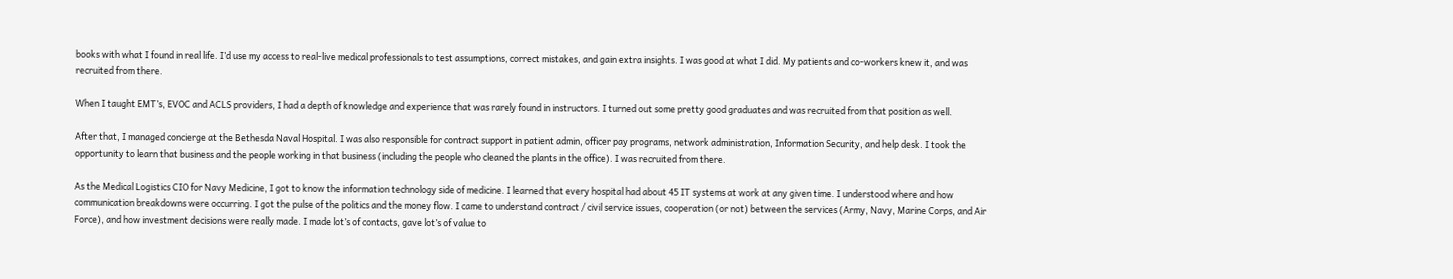books with what I found in real life. I’d use my access to real-live medical professionals to test assumptions, correct mistakes, and gain extra insights. I was good at what I did. My patients and co-workers knew it, and was recruited from there.

When I taught EMT’s, EVOC and ACLS providers, I had a depth of knowledge and experience that was rarely found in instructors. I turned out some pretty good graduates and was recruited from that position as well.

After that, I managed concierge at the Bethesda Naval Hospital. I was also responsible for contract support in patient admin, officer pay programs, network administration, Information Security, and help desk. I took the opportunity to learn that business and the people working in that business (including the people who cleaned the plants in the office). I was recruited from there.

As the Medical Logistics CIO for Navy Medicine, I got to know the information technology side of medicine. I learned that every hospital had about 45 IT systems at work at any given time. I understood where and how communication breakdowns were occurring. I got the pulse of the politics and the money flow. I came to understand contract / civil service issues, cooperation (or not) between the services (Army, Navy, Marine Corps, and Air Force), and how investment decisions were really made. I made lot’s of contacts, gave lot’s of value to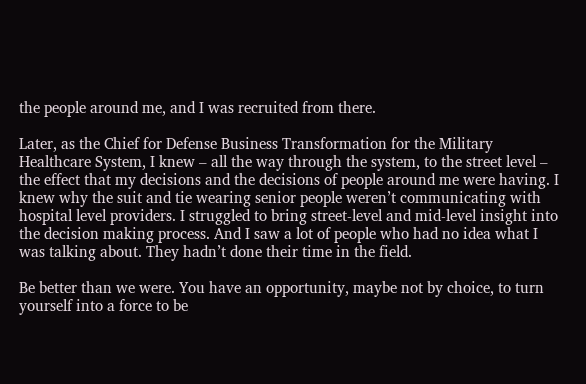the people around me, and I was recruited from there.

Later, as the Chief for Defense Business Transformation for the Military Healthcare System, I knew – all the way through the system, to the street level – the effect that my decisions and the decisions of people around me were having. I knew why the suit and tie wearing senior people weren’t communicating with hospital level providers. I struggled to bring street-level and mid-level insight into the decision making process. And I saw a lot of people who had no idea what I was talking about. They hadn’t done their time in the field.

Be better than we were. You have an opportunity, maybe not by choice, to turn yourself into a force to be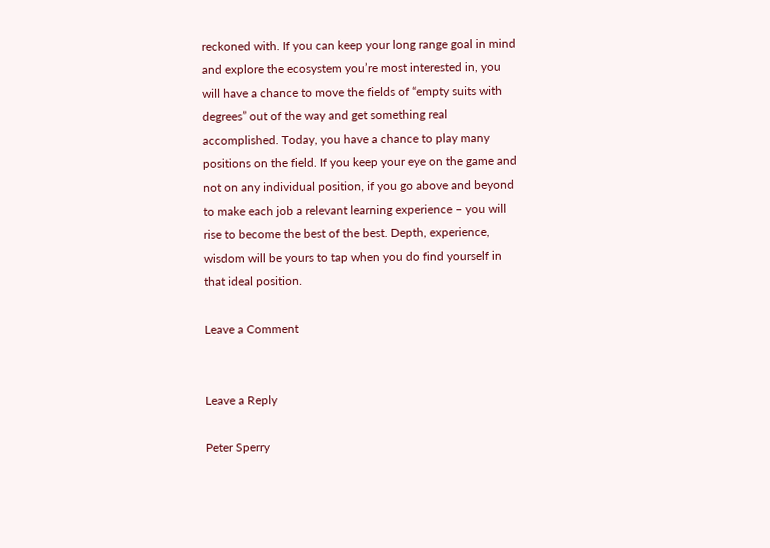reckoned with. If you can keep your long range goal in mind and explore the ecosystem you’re most interested in, you will have a chance to move the fields of “empty suits with degrees” out of the way and get something real accomplished. Today, you have a chance to play many positions on the field. If you keep your eye on the game and not on any individual position, if you go above and beyond to make each job a relevant learning experience – you will rise to become the best of the best. Depth, experience, wisdom will be yours to tap when you do find yourself in that ideal position.

Leave a Comment


Leave a Reply

Peter Sperry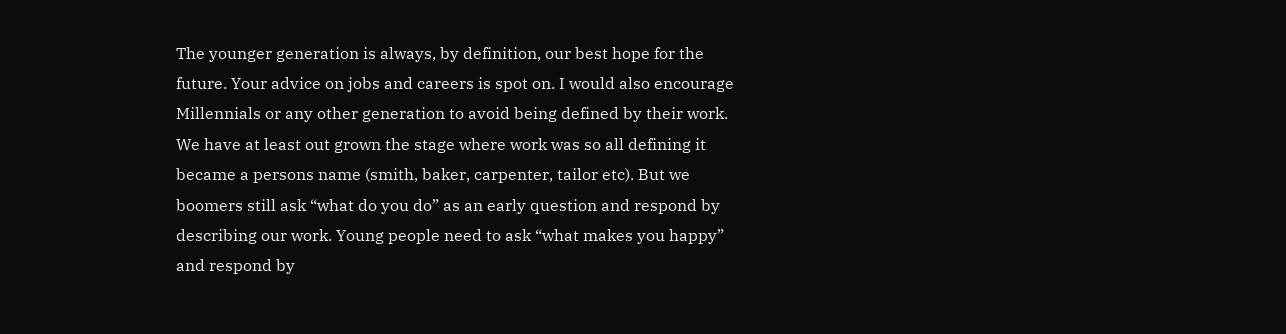The younger generation is always, by definition, our best hope for the future. Your advice on jobs and careers is spot on. I would also encourage Millennials or any other generation to avoid being defined by their work. We have at least out grown the stage where work was so all defining it became a persons name (smith, baker, carpenter, tailor etc). But we boomers still ask “what do you do” as an early question and respond by describing our work. Young people need to ask “what makes you happy” and respond by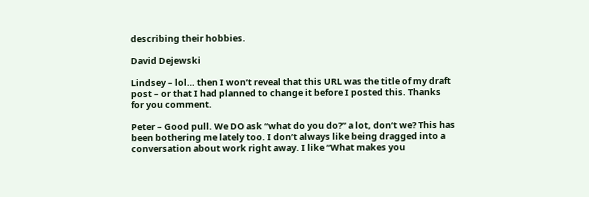describing their hobbies.

David Dejewski

Lindsey – lol… then I won’t reveal that this URL was the title of my draft post – or that I had planned to change it before I posted this. Thanks for you comment.

Peter – Good pull. We DO ask “what do you do?” a lot, don’t we? This has been bothering me lately too. I don’t always like being dragged into a conversation about work right away. I like “What makes you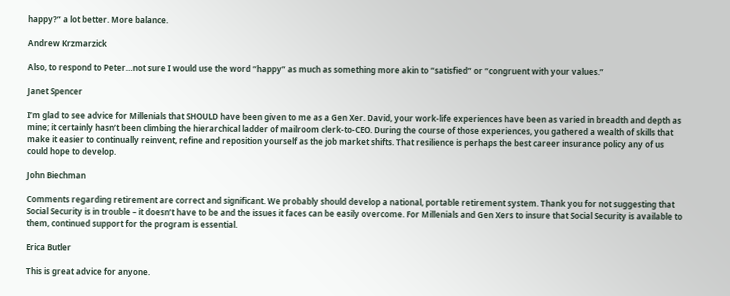happy?” a lot better. More balance.

Andrew Krzmarzick

Also, to respond to Peter…not sure I would use the word “happy” as much as something more akin to “satisfied” or “congruent with your values.”

Janet Spencer

I’m glad to see advice for Millenials that SHOULD have been given to me as a Gen Xer. David, your work-life experiences have been as varied in breadth and depth as mine; it certainly hasn’t been climbing the hierarchical ladder of mailroom clerk-to-CEO. During the course of those experiences, you gathered a wealth of skills that make it easier to continually reinvent, refine and reposition yourself as the job market shifts. That resilience is perhaps the best career insurance policy any of us could hope to develop.

John Biechman

Comments regarding retirement are correct and significant. We probably should develop a national, portable retirement system. Thank you for not suggesting that Social Security is in trouble – it doesn’t have to be and the issues it faces can be easily overcome. For Millenials and Gen Xers to insure that Social Security is available to them, continued support for the program is essential.

Erica Butler

This is great advice for anyone.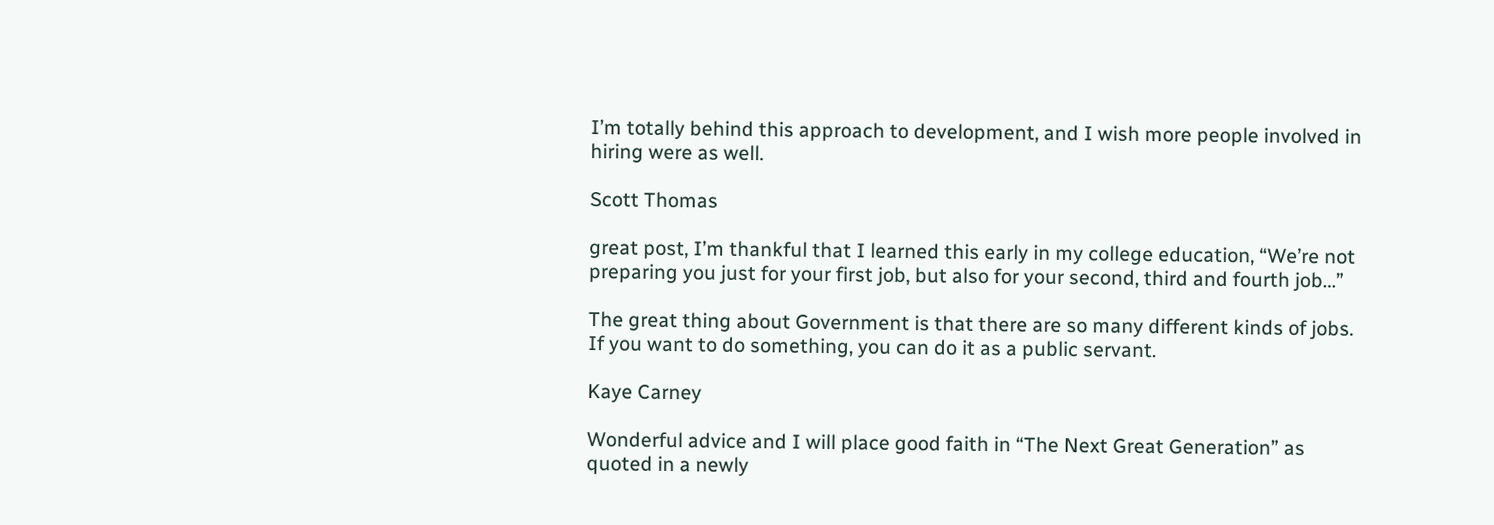I’m totally behind this approach to development, and I wish more people involved in hiring were as well.

Scott Thomas

great post, I’m thankful that I learned this early in my college education, “We’re not preparing you just for your first job, but also for your second, third and fourth job…”

The great thing about Government is that there are so many different kinds of jobs. If you want to do something, you can do it as a public servant.

Kaye Carney

Wonderful advice and I will place good faith in “The Next Great Generation” as quoted in a newly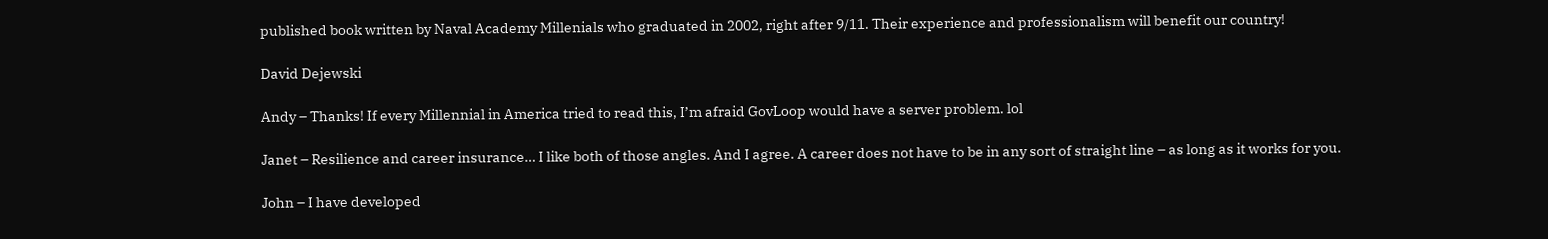published book written by Naval Academy Millenials who graduated in 2002, right after 9/11. Their experience and professionalism will benefit our country!

David Dejewski

Andy – Thanks! If every Millennial in America tried to read this, I’m afraid GovLoop would have a server problem. lol

Janet – Resilience and career insurance… I like both of those angles. And I agree. A career does not have to be in any sort of straight line – as long as it works for you.

John – I have developed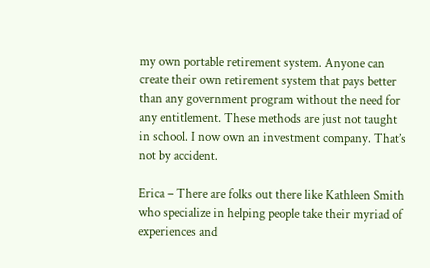my own portable retirement system. Anyone can create their own retirement system that pays better than any government program without the need for any entitlement. These methods are just not taught in school. I now own an investment company. That’s not by accident.

Erica – There are folks out there like Kathleen Smith who specialize in helping people take their myriad of experiences and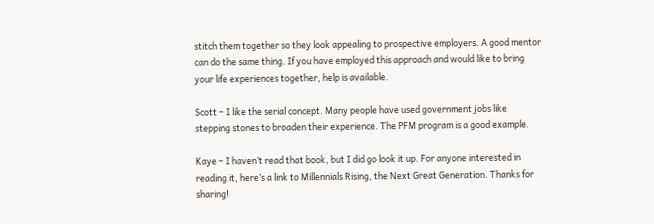stitch them together so they look appealing to prospective employers. A good mentor can do the same thing. If you have employed this approach and would like to bring your life experiences together, help is available.

Scott – I like the serial concept. Many people have used government jobs like stepping stones to broaden their experience. The PFM program is a good example.

Kaye – I haven’t read that book, but I did go look it up. For anyone interested in reading it, here’s a link to Millennials Rising, the Next Great Generation. Thanks for sharing!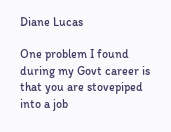Diane Lucas

One problem I found during my Govt career is that you are stovepiped into a job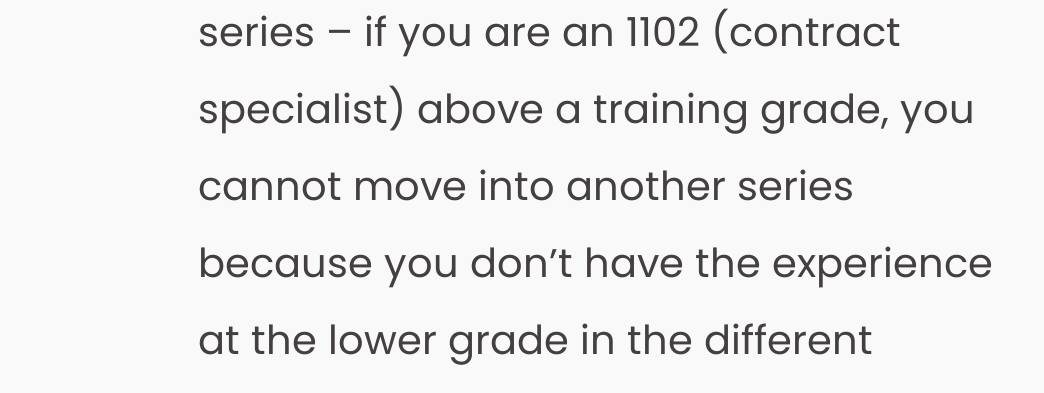series – if you are an 1102 (contract specialist) above a training grade, you cannot move into another series because you don’t have the experience at the lower grade in the different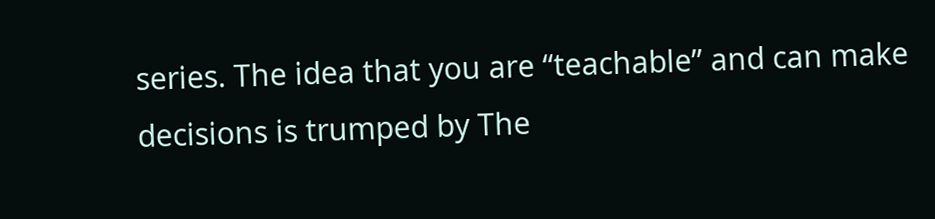series. The idea that you are “teachable” and can make decisions is trumped by The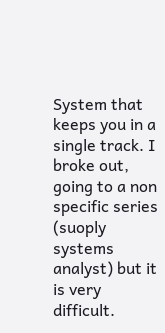System that keeps you in a single track. I broke out, going to a non specific series (suoply systems analyst) but it is very difficult.